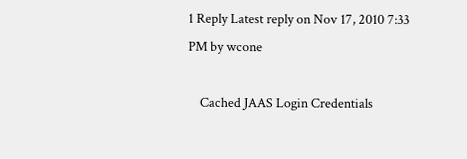1 Reply Latest reply on Nov 17, 2010 7:33 PM by wcone

    Cached JAAS Login Credentials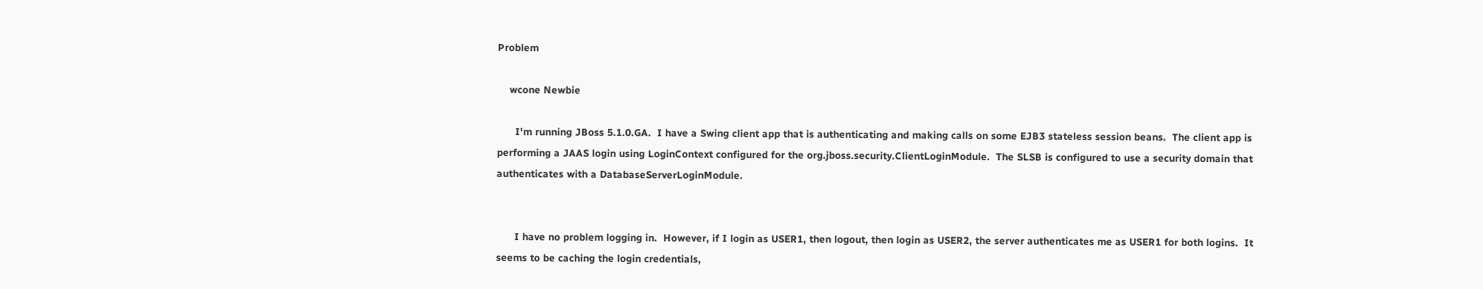Problem

    wcone Newbie

      I'm running JBoss 5.1.0.GA.  I have a Swing client app that is authenticating and making calls on some EJB3 stateless session beans.  The client app is performing a JAAS login using LoginContext configured for the org.jboss.security.ClientLoginModule.  The SLSB is configured to use a security domain that authenticates with a DatabaseServerLoginModule.


      I have no problem logging in.  However, if I login as USER1, then logout, then login as USER2, the server authenticates me as USER1 for both logins.  It seems to be caching the login credentials,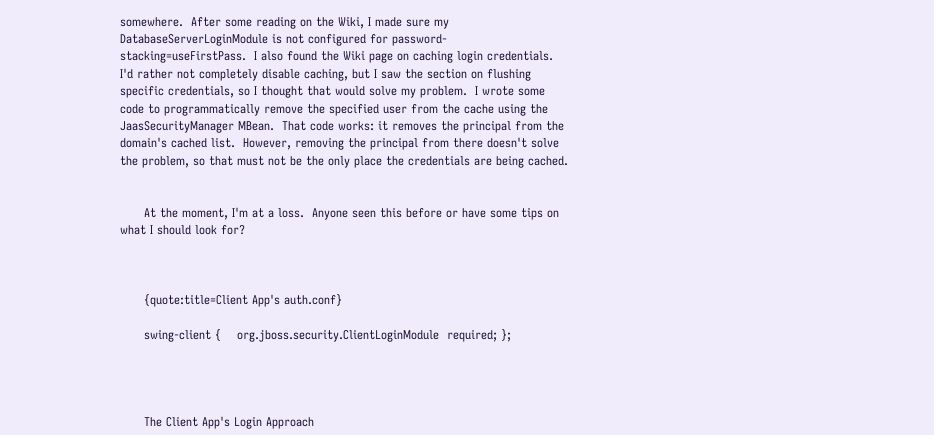somewhere.  After some reading on the Wiki, I made sure my DatabaseServerLoginModule is not configured for password-stacking=useFirstPass.  I also found the Wiki page on caching login credentials.  I'd rather not completely disable caching, but I saw the section on flushing specific credentials, so I thought that would solve my problem.  I wrote some code to programmatically remove the specified user from the cache using the JaasSecurityManager MBean.  That code works: it removes the principal from the domain's cached list.  However, removing the principal from there doesn't solve the problem, so that must not be the only place the credentials are being cached.


      At the moment, I'm at a loss.  Anyone seen this before or have some tips on what I should look for?



      {quote:title=Client App's auth.conf}

      swing-client {    org.jboss.security.ClientLoginModule  required; };




      The Client App's Login Approach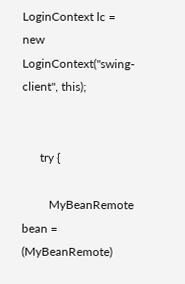LoginContext lc = new LoginContext("swing-client", this);


      try {

         MyBeanRemote bean = (MyBeanRemote)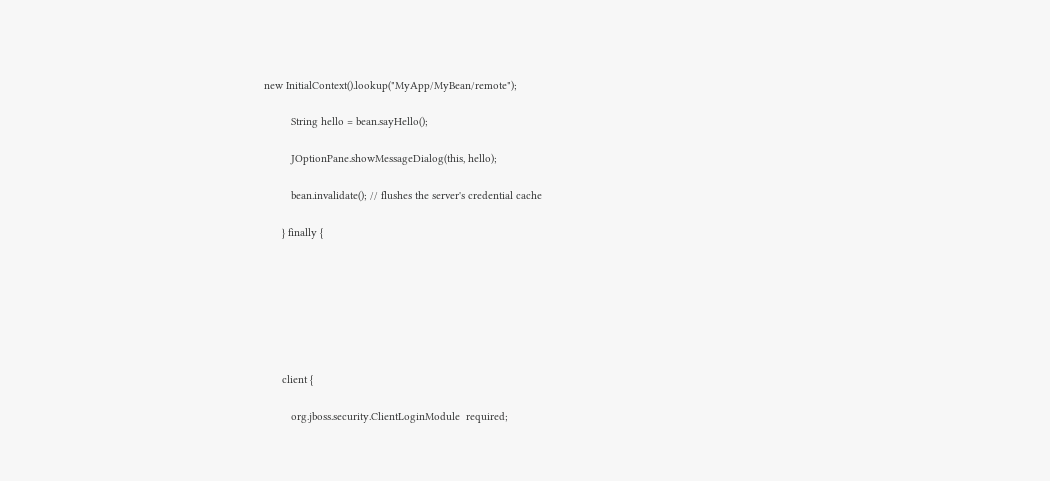new InitialContext().lookup("MyApp/MyBean/remote");

         String hello = bean.sayHello();

         JOptionPane.showMessageDialog(this, hello);

         bean.invalidate(); // flushes the server's credential cache

      } finally {







      client {

         org.jboss.security.ClientLoginModule  required;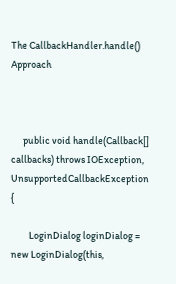The CallbackHandler.handle() Approach



      public void handle(Callback[] callbacks) throws IOException, UnsupportedCallbackException {

         LoginDialog loginDialog = new LoginDialog(this,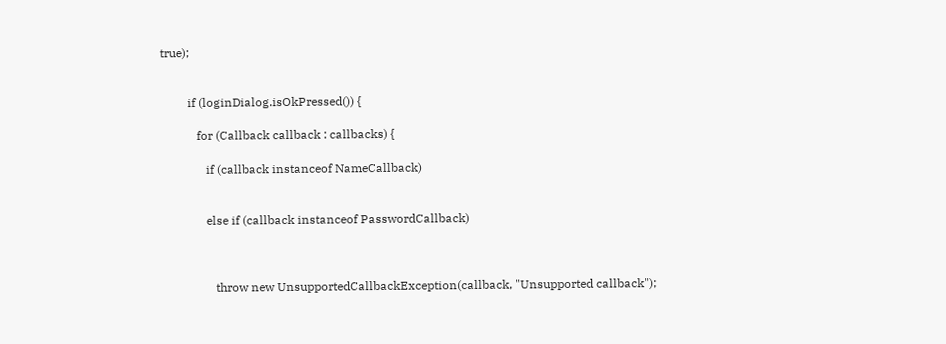true);


         if (loginDialog.isOkPressed()) {

            for (Callback callback : callbacks) {

               if (callback instanceof NameCallback)


               else if (callback instanceof PasswordCallback)



                  throw new UnsupportedCallbackException(callback, "Unsupported callback");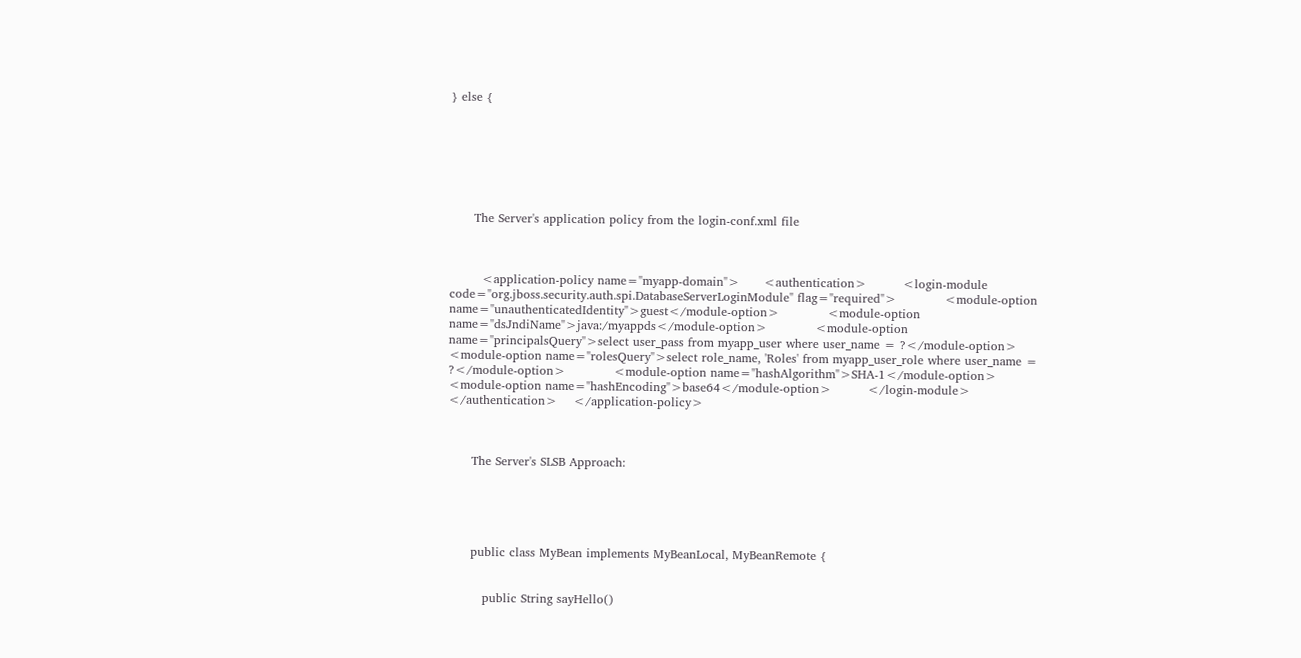} else {







      The Server's application policy from the login-conf.xml file



        <application-policy name="myapp-domain">      <authentication>         <login-module code="org.jboss.security.auth.spi.DatabaseServerLoginModule" flag="required">            <module-option name="unauthenticatedIdentity">guest</module-option>            <module-option name="dsJndiName">java:/myappds</module-option>            <module-option name="principalsQuery">select user_pass from myapp_user where user_name = ?</module-option>            <module-option name="rolesQuery">select role_name, 'Roles' from myapp_user_role where user_name = ?</module-option>            <module-option name="hashAlgorithm">SHA-1</module-option>            <module-option name="hashEncoding">base64</module-option>         </login-module>       </authentication>    </application-policy>



      The Server's SLSB Approach:





      public class MyBean implements MyBeanLocal, MyBeanRemote {


         public String sayHello()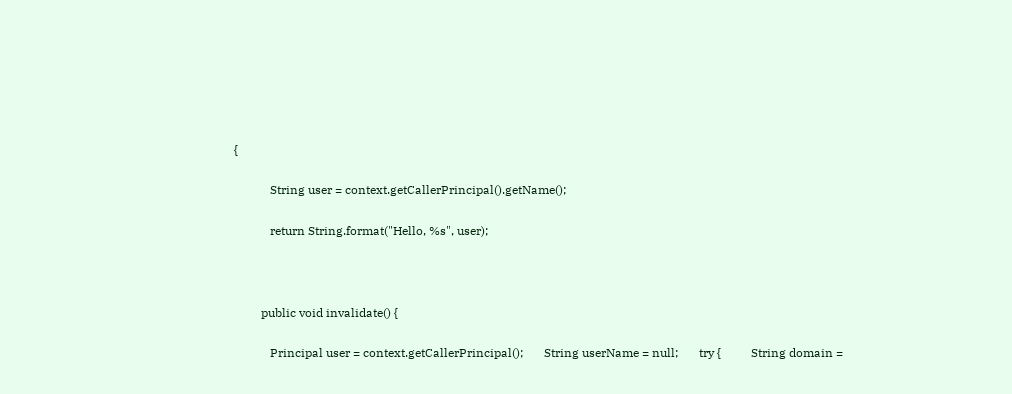{

            String user = context.getCallerPrincipal().getName();

            return String.format("Hello, %s", user);



         public void invalidate() {

            Principal user = context.getCallerPrincipal();       String userName = null;       try {          String domain =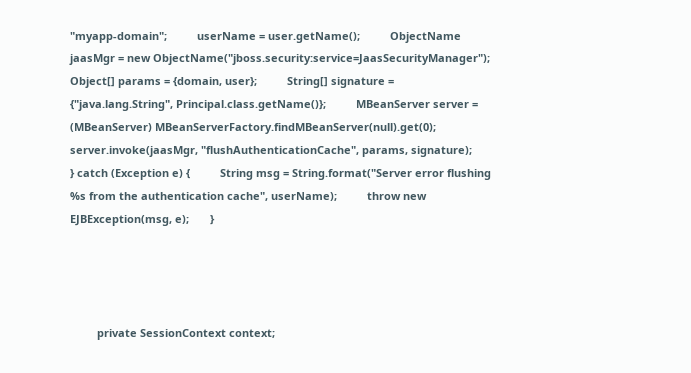"myapp-domain";          userName = user.getName();          ObjectName jaasMgr = new ObjectName("jboss.security:service=JaasSecurityManager");          Object[] params = {domain, user};          String[] signature = {"java.lang.String", Principal.class.getName()};          MBeanServer server = (MBeanServer) MBeanServerFactory.findMBeanServer(null).get(0);          server.invoke(jaasMgr, "flushAuthenticationCache", params, signature);       } catch (Exception e) {          String msg = String.format("Server error flushing %s from the authentication cache", userName);          throw new EJBException(msg, e);       }




         private SessionContext context;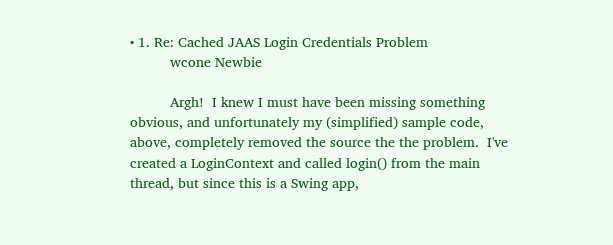• 1. Re: Cached JAAS Login Credentials Problem
          wcone Newbie

          Argh!  I knew I must have been missing something obvious, and unfortunately my (simplified) sample code, above, completely removed the source the the problem.  I've created a LoginContext and called login() from the main thread, but since this is a Swing app,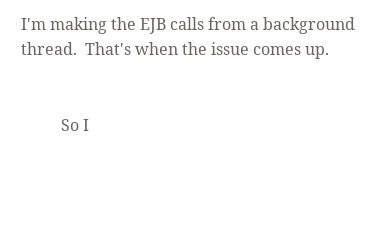I'm making the EJB calls from a background thread.  That's when the issue comes up.


          So I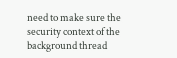need to make sure the security context of the background thread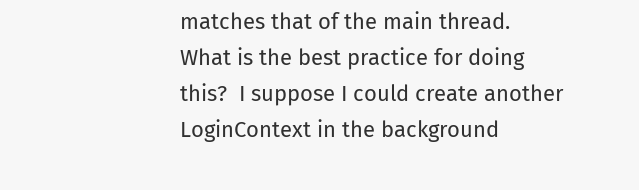matches that of the main thread.  What is the best practice for doing this?  I suppose I could create another LoginContext in the background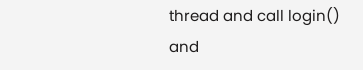thread and call login() and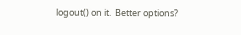logout() on it.  Better options?